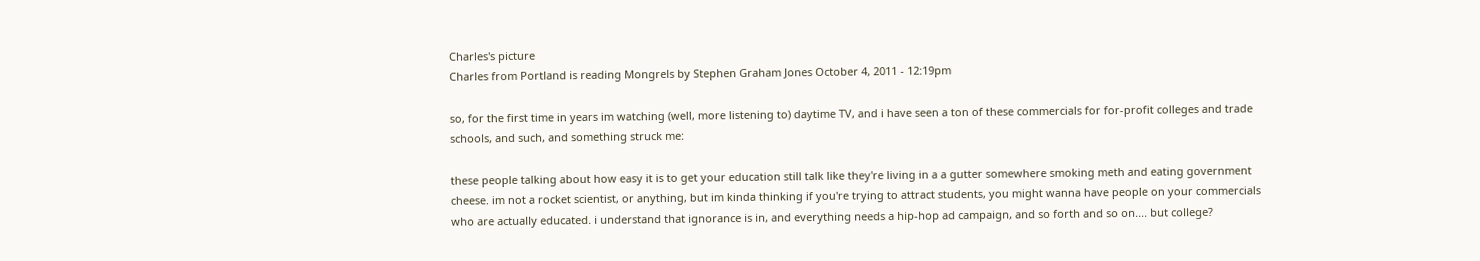Charles's picture
Charles from Portland is reading Mongrels by Stephen Graham Jones October 4, 2011 - 12:19pm

so, for the first time in years im watching (well, more listening to) daytime TV, and i have seen a ton of these commercials for for-profit colleges and trade schools, and such, and something struck me:

these people talking about how easy it is to get your education still talk like they're living in a a gutter somewhere smoking meth and eating government cheese. im not a rocket scientist, or anything, but im kinda thinking if you're trying to attract students, you might wanna have people on your commercials who are actually educated. i understand that ignorance is in, and everything needs a hip-hop ad campaign, and so forth and so on.... but college?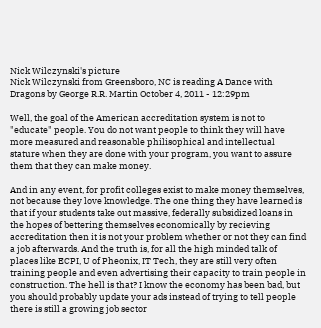Nick Wilczynski's picture
Nick Wilczynski from Greensboro, NC is reading A Dance with Dragons by George R.R. Martin October 4, 2011 - 12:29pm

Well, the goal of the American accreditation system is not to "educate" people. You do not want people to think they will have more measured and reasonable philisophical and intellectual stature when they are done with your program, you want to assure them that they can make money.

And in any event, for profit colleges exist to make money themselves, not because they love knowledge. The one thing they have learned is that if your students take out massive, federally subsidized loans in the hopes of bettering themselves economically by recieving accreditation then it is not your problem whether or not they can find a job afterwards. And the truth is, for all the high minded talk of places like ECPI, U of Pheonix, IT Tech, they are still very often training people and even advertising their capacity to train people in construction. The hell is that? I know the economy has been bad, but you should probably update your ads instead of trying to tell people there is still a growing job sector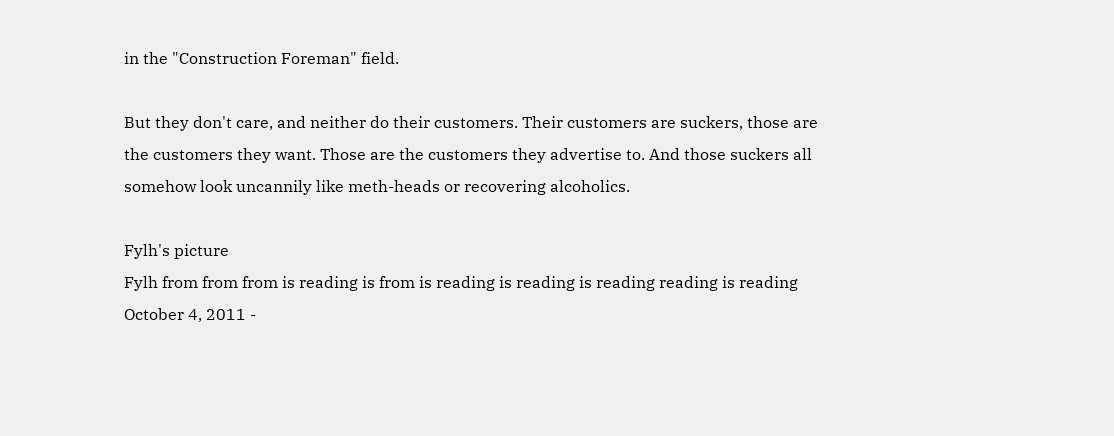in the "Construction Foreman" field.

But they don't care, and neither do their customers. Their customers are suckers, those are the customers they want. Those are the customers they advertise to. And those suckers all somehow look uncannily like meth-heads or recovering alcoholics.

Fylh's picture
Fylh from from from is reading is from is reading is reading is reading reading is reading October 4, 2011 -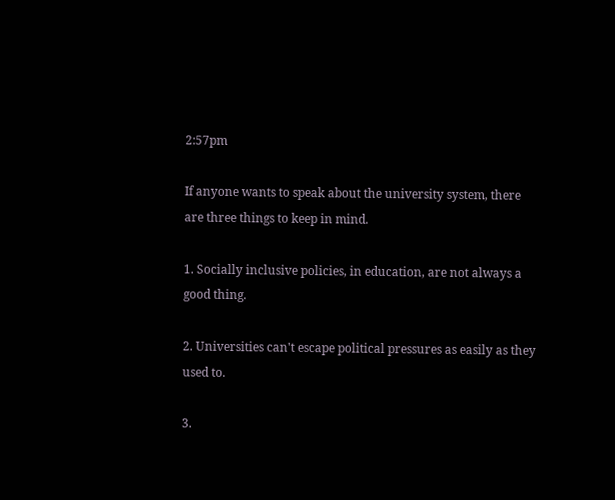2:57pm

If anyone wants to speak about the university system, there are three things to keep in mind.

1. Socially inclusive policies, in education, are not always a good thing.

2. Universities can't escape political pressures as easily as they used to.

3.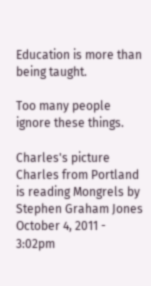Education is more than being taught.

Too many people ignore these things.

Charles's picture
Charles from Portland is reading Mongrels by Stephen Graham Jones October 4, 2011 - 3:02pm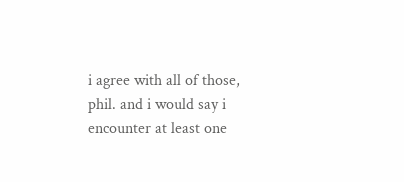i agree with all of those, phil. and i would say i encounter at least one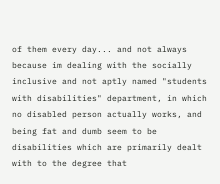of them every day... and not always because im dealing with the socially inclusive and not aptly named "students with disabilities" department, in which no disabled person actually works, and being fat and dumb seem to be disabilities which are primarily dealt with to the degree that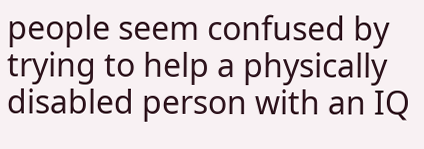people seem confused by trying to help a physically disabled person with an IQ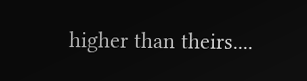higher than theirs....